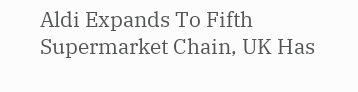Aldi Expands To Fifth Supermarket Chain, UK Has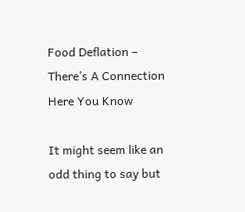Food Deflation – There’s A Connection Here You Know

It might seem like an odd thing to say but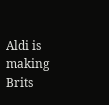Aldi is making Brits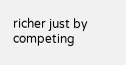richer just by competing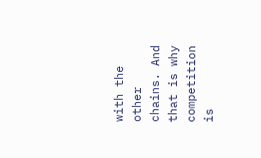with the other chains. And that is why competition is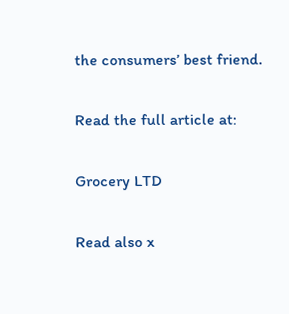the consumers’ best friend.

Read the full article at:

Grocery LTD

Read also x